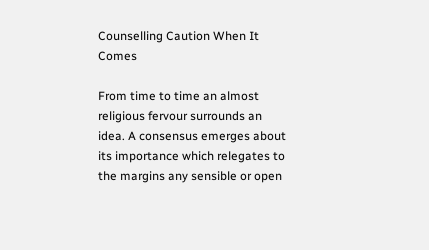Counselling Caution When It Comes

From time to time an almost religious fervour surrounds an idea. A consensus emerges about its importance which relegates to the margins any sensible or open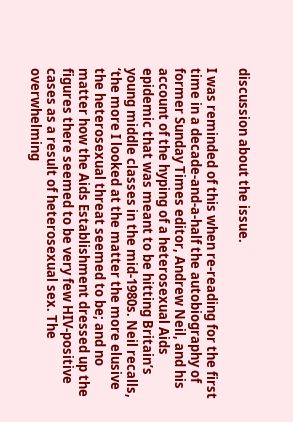discussion about the issue.

I was reminded of this when re-reading for the first time in a decade-and-a-half the autobiography of former Sunday Times editor, Andrew Neil, and his account of the hyping of a heterosexual Aids epidemic that was meant to be hitting Britain’s young middle classes in the mid-1980s. Neil recalls, ‘the more I looked at the matter the more elusive the heterosexual threat seemed to be; and no matter how the Aids Establishment dressed up the figures there seemed to be very few HIV-positive cases as a result of heterosexual sex. The overwhelming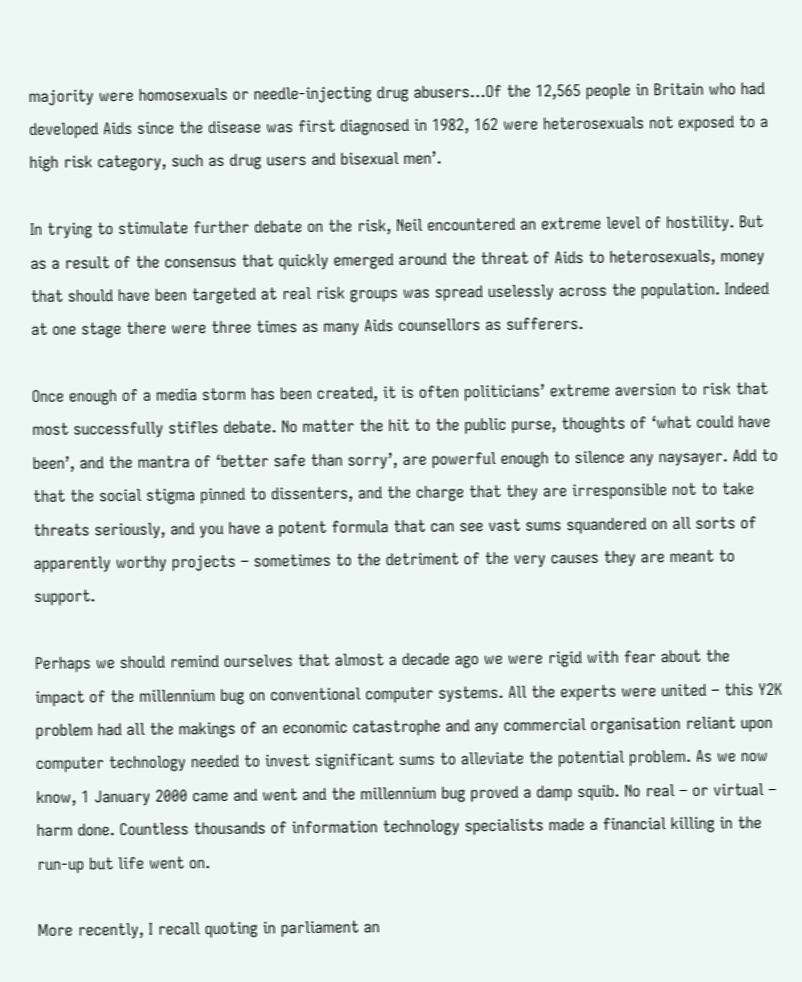majority were homosexuals or needle-injecting drug abusers…Of the 12,565 people in Britain who had developed Aids since the disease was first diagnosed in 1982, 162 were heterosexuals not exposed to a high risk category, such as drug users and bisexual men’.

In trying to stimulate further debate on the risk, Neil encountered an extreme level of hostility. But as a result of the consensus that quickly emerged around the threat of Aids to heterosexuals, money that should have been targeted at real risk groups was spread uselessly across the population. Indeed at one stage there were three times as many Aids counsellors as sufferers.

Once enough of a media storm has been created, it is often politicians’ extreme aversion to risk that most successfully stifles debate. No matter the hit to the public purse, thoughts of ‘what could have been’, and the mantra of ‘better safe than sorry’, are powerful enough to silence any naysayer. Add to that the social stigma pinned to dissenters, and the charge that they are irresponsible not to take threats seriously, and you have a potent formula that can see vast sums squandered on all sorts of apparently worthy projects – sometimes to the detriment of the very causes they are meant to support.

Perhaps we should remind ourselves that almost a decade ago we were rigid with fear about the impact of the millennium bug on conventional computer systems. All the experts were united – this Y2K problem had all the makings of an economic catastrophe and any commercial organisation reliant upon computer technology needed to invest significant sums to alleviate the potential problem. As we now know, 1 January 2000 came and went and the millennium bug proved a damp squib. No real – or virtual – harm done. Countless thousands of information technology specialists made a financial killing in the run-up but life went on.

More recently, I recall quoting in parliament an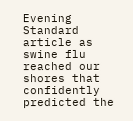Evening Standard article as swine flu reached our shores that confidently predicted the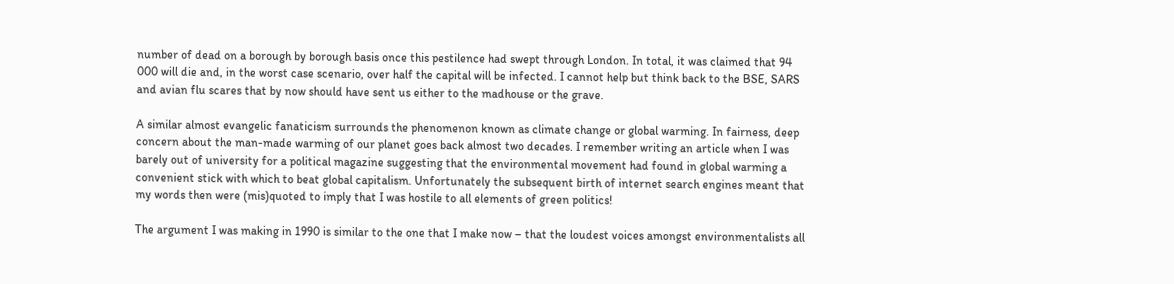number of dead on a borough by borough basis once this pestilence had swept through London. In total, it was claimed that 94 000 will die and, in the worst case scenario, over half the capital will be infected. I cannot help but think back to the BSE, SARS and avian flu scares that by now should have sent us either to the madhouse or the grave.

A similar almost evangelic fanaticism surrounds the phenomenon known as climate change or global warming. In fairness, deep concern about the man-made warming of our planet goes back almost two decades. I remember writing an article when I was barely out of university for a political magazine suggesting that the environmental movement had found in global warming a convenient stick with which to beat global capitalism. Unfortunately the subsequent birth of internet search engines meant that my words then were (mis)quoted to imply that I was hostile to all elements of green politics!

The argument I was making in 1990 is similar to the one that I make now – that the loudest voices amongst environmentalists all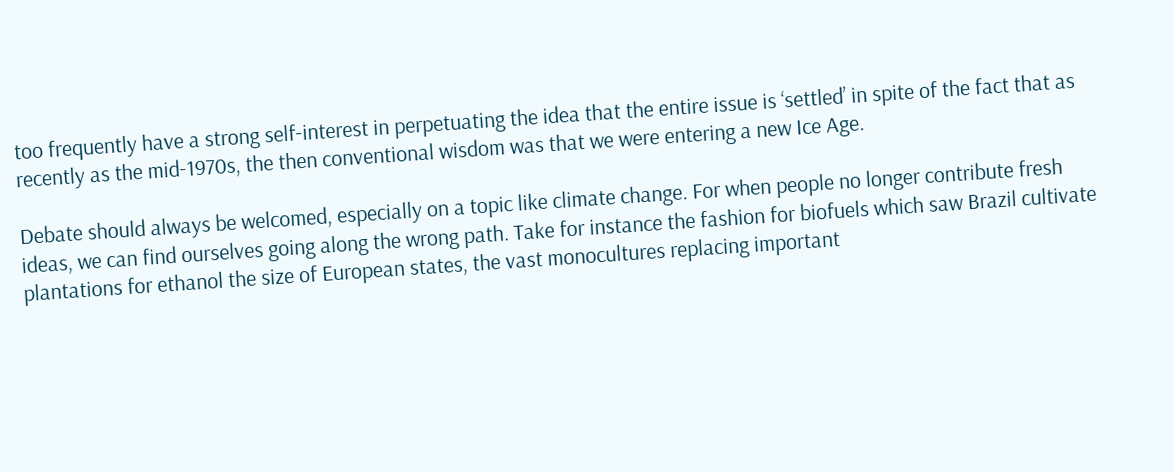too frequently have a strong self-interest in perpetuating the idea that the entire issue is ‘settled’ in spite of the fact that as recently as the mid-1970s, the then conventional wisdom was that we were entering a new Ice Age.

Debate should always be welcomed, especially on a topic like climate change. For when people no longer contribute fresh ideas, we can find ourselves going along the wrong path. Take for instance the fashion for biofuels which saw Brazil cultivate plantations for ethanol the size of European states, the vast monocultures replacing important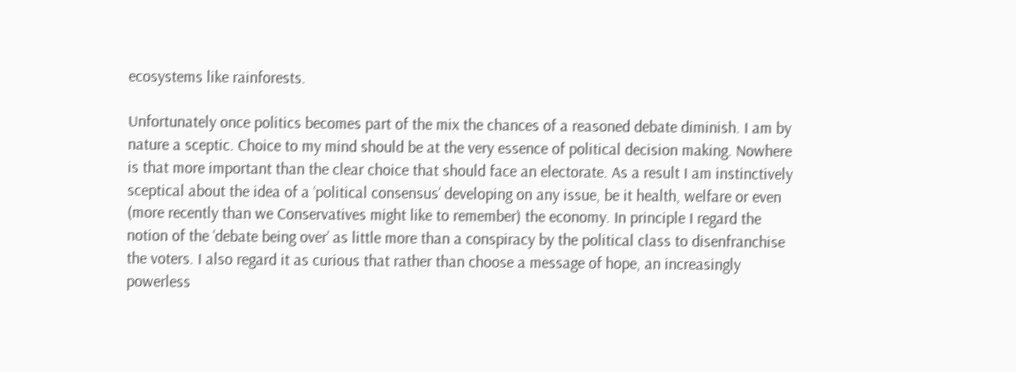ecosystems like rainforests.

Unfortunately once politics becomes part of the mix the chances of a reasoned debate diminish. I am by nature a sceptic. Choice to my mind should be at the very essence of political decision making. Nowhere is that more important than the clear choice that should face an electorate. As a result I am instinctively sceptical about the idea of a ‘political consensus’ developing on any issue, be it health, welfare or even (more recently than we Conservatives might like to remember) the economy. In principle I regard the notion of the ‘debate being over’ as little more than a conspiracy by the political class to disenfranchise the voters. I also regard it as curious that rather than choose a message of hope, an increasingly powerless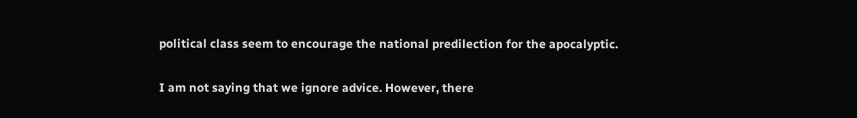political class seem to encourage the national predilection for the apocalyptic.

I am not saying that we ignore advice. However, there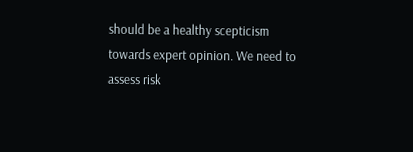should be a healthy scepticism towards expert opinion. We need to assess risk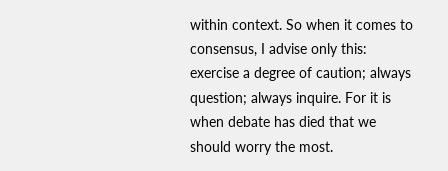within context. So when it comes to consensus, I advise only this: exercise a degree of caution; always question; always inquire. For it is when debate has died that we should worry the most.